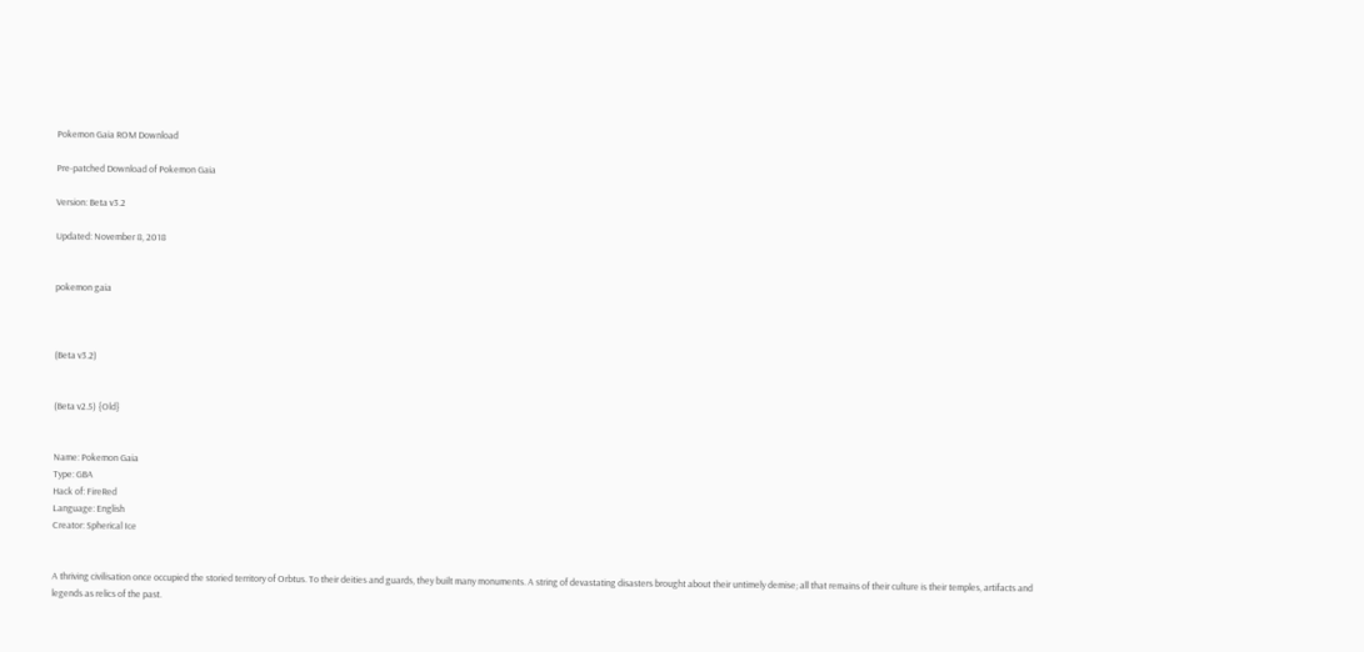Pokemon Gaia ROM Download

Pre-patched Download of Pokemon Gaia

Version: Beta v3.2

Updated: November 8, 2018


pokemon gaia



(Beta v3.2)


(Beta v2.5) {Old}


Name: Pokemon Gaia
Type: GBA
Hack of: FireRed
Language: English
Creator: Spherical Ice


A thriving civilisation once occupied the storied territory of Orbtus. To their deities and guards, they built many monuments. A string of devastating disasters brought about their untimely demise; all that remains of their culture is their temples, artifacts and legends as relics of the past.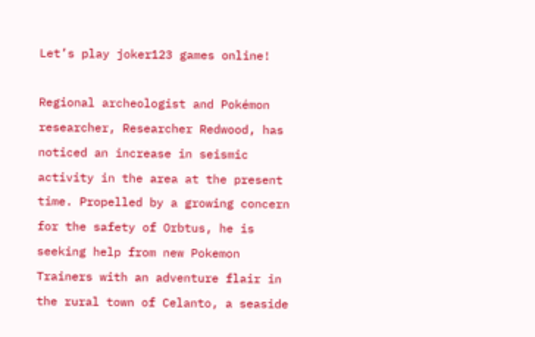Let’s play joker123 games online!

Regional archeologist and Pokémon researcher, Researcher Redwood, has noticed an increase in seismic activity in the area at the present time. Propelled by a growing concern for the safety of Orbtus, he is seeking help from new Pokemon Trainers with an adventure flair in the rural town of Celanto, a seaside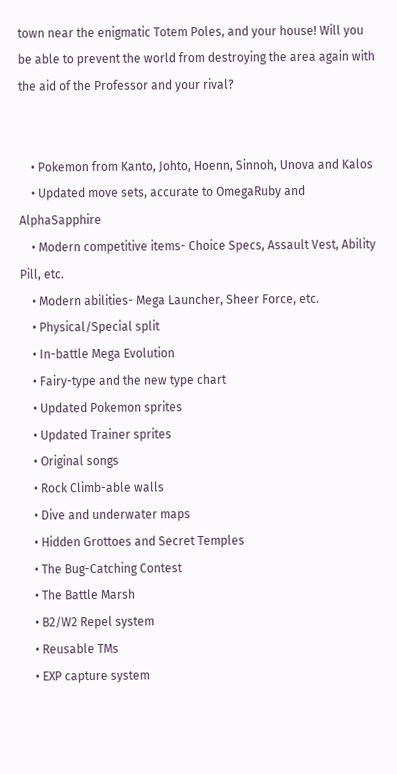town near the enigmatic Totem Poles, and your house! Will you be able to prevent the world from destroying the area again with the aid of the Professor and your rival?


    • Pokemon from Kanto, Johto, Hoenn, Sinnoh, Unova and Kalos
    • Updated move sets, accurate to OmegaRuby and AlphaSapphire
    • Modern competitive items- Choice Specs, Assault Vest, Ability Pill, etc.
    • Modern abilities- Mega Launcher, Sheer Force, etc.
    • Physical/Special split
    • In-battle Mega Evolution
    • Fairy-type and the new type chart
    • Updated Pokemon sprites
    • Updated Trainer sprites
    • Original songs
    • Rock Climb-able walls
    • Dive and underwater maps
    • Hidden Grottoes and Secret Temples
    • The Bug-Catching Contest
    • The Battle Marsh
    • B2/W2 Repel system
    • Reusable TMs
    • EXP capture system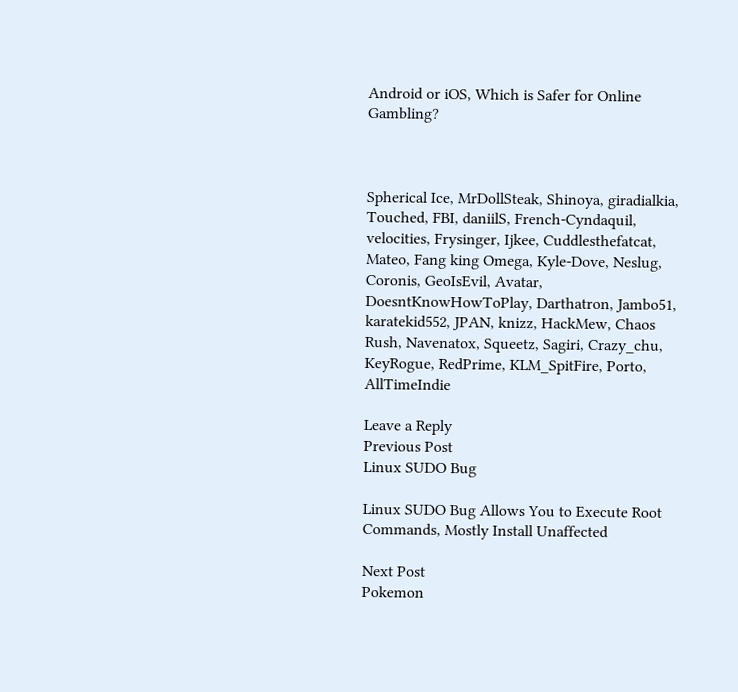Android or iOS, Which is Safer for Online Gambling?



Spherical Ice, MrDollSteak, Shinoya, giradialkia, Touched, FBI, daniilS, French-Cyndaquil, velocities, Frysinger, Ijkee, Cuddlesthefatcat, Mateo, Fang king Omega, Kyle-Dove, Neslug, Coronis, GeoIsEvil, Avatar, DoesntKnowHowToPlay, Darthatron, Jambo51, karatekid552, JPAN, knizz, HackMew, Chaos Rush, Navenatox, Squeetz, Sagiri, Crazy_chu, KeyRogue, RedPrime, KLM_SpitFire, Porto, AllTimeIndie

Leave a Reply
Previous Post
Linux SUDO Bug

Linux SUDO Bug Allows You to Execute Root Commands, Mostly Install Unaffected

Next Post
Pokemon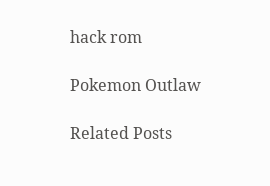hack rom

Pokemon Outlaw

Related Posts